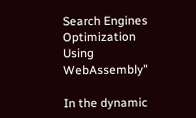Search Engines Optimization Using WebAssembly”

In the dynamic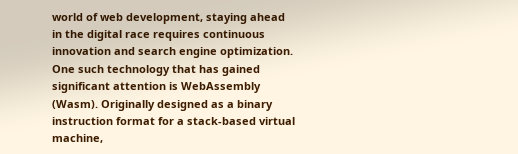world of web development, staying ahead in the digital race requires continuous innovation and search engine optimization. One such technology that has gained significant attention is WebAssembly (Wasm). Originally designed as a binary instruction format for a stack-based virtual machine,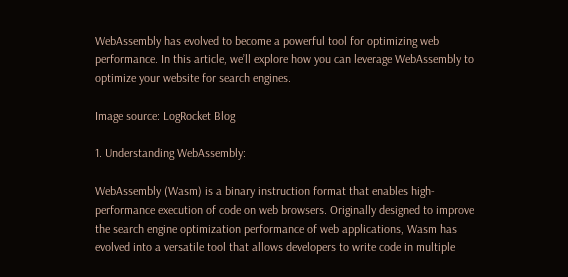WebAssembly has evolved to become a powerful tool for optimizing web performance. In this article, we’ll explore how you can leverage WebAssembly to optimize your website for search engines.

Image source: LogRocket Blog

1. Understanding WebAssembly:

WebAssembly (Wasm) is a binary instruction format that enables high-performance execution of code on web browsers. Originally designed to improve the search engine optimization performance of web applications, Wasm has evolved into a versatile tool that allows developers to write code in multiple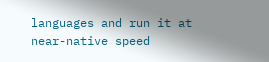languages and run it at near-native speed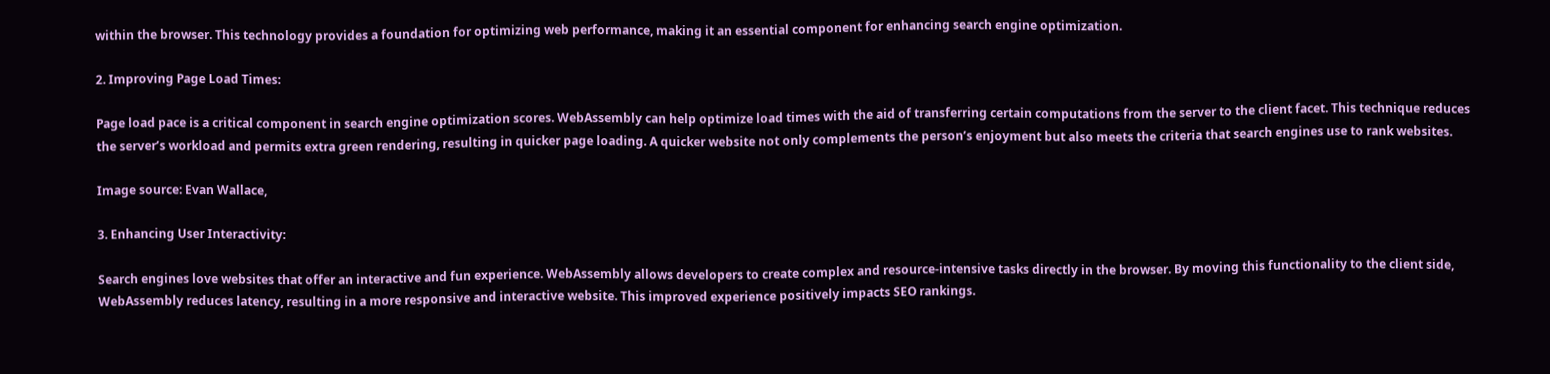within the browser. This technology provides a foundation for optimizing web performance, making it an essential component for enhancing search engine optimization.

2. Improving Page Load Times:

Page load pace is a critical component in search engine optimization scores. WebAssembly can help optimize load times with the aid of transferring certain computations from the server to the client facet. This technique reduces the server’s workload and permits extra green rendering, resulting in quicker page loading. A quicker website not only complements the person’s enjoyment but also meets the criteria that search engines use to rank websites.

Image source: Evan Wallace,

3. Enhancing User Interactivity:

Search engines love websites that offer an interactive and fun experience. WebAssembly allows developers to create complex and resource-intensive tasks directly in the browser. By moving this functionality to the client side, WebAssembly reduces latency, resulting in a more responsive and interactive website. This improved experience positively impacts SEO rankings.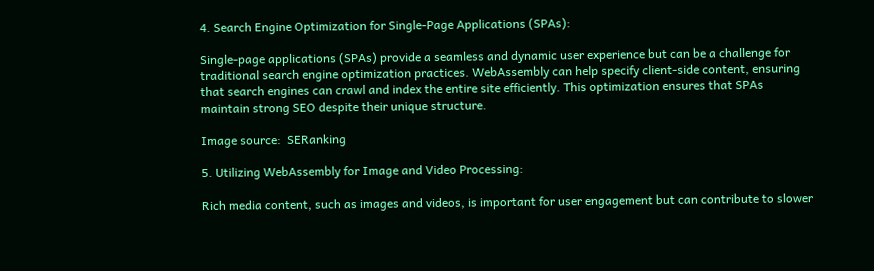4. Search Engine Optimization for Single-Page Applications (SPAs):

Single-page applications (SPAs) provide a seamless and dynamic user experience but can be a challenge for traditional search engine optimization practices. WebAssembly can help specify client-side content, ensuring that search engines can crawl and index the entire site efficiently. This optimization ensures that SPAs maintain strong SEO despite their unique structure.

Image source:  SERanking

5. Utilizing WebAssembly for Image and Video Processing:

Rich media content, such as images and videos, is important for user engagement but can contribute to slower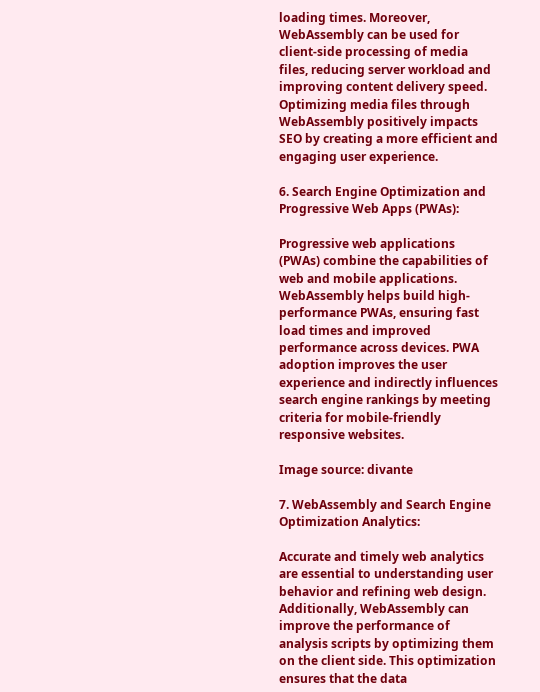loading times. Moreover, WebAssembly can be used for client-side processing of media files, reducing server workload and improving content delivery speed. Optimizing media files through WebAssembly positively impacts SEO by creating a more efficient and engaging user experience.

6. Search Engine Optimization and Progressive Web Apps (PWAs):

Progressive web applications (PWAs) combine the capabilities of web and mobile applications. WebAssembly helps build high-performance PWAs, ensuring fast load times and improved performance across devices. PWA adoption improves the user experience and indirectly influences search engine rankings by meeting criteria for mobile-friendly responsive websites.

Image source: divante

7. WebAssembly and Search Engine Optimization Analytics:

Accurate and timely web analytics are essential to understanding user behavior and refining web design. Additionally, WebAssembly can improve the performance of analysis scripts by optimizing them on the client side. This optimization ensures that the data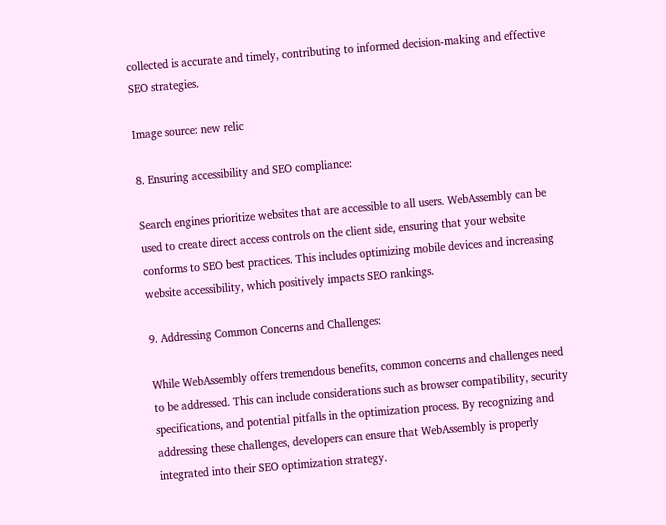collected is accurate and timely, contributing to informed decision-making and effective SEO strategies.

Image source: new relic

8. Ensuring accessibility and SEO compliance:

Search engines prioritize websites that are accessible to all users. WebAssembly can be used to create direct access controls on the client side, ensuring that your website conforms to SEO best practices. This includes optimizing mobile devices and increasing website accessibility, which positively impacts SEO rankings.

9. Addressing Common Concerns and Challenges:

While WebAssembly offers tremendous benefits, common concerns and challenges need to be addressed. This can include considerations such as browser compatibility, security specifications, and potential pitfalls in the optimization process. By recognizing and addressing these challenges, developers can ensure that WebAssembly is properly integrated into their SEO optimization strategy.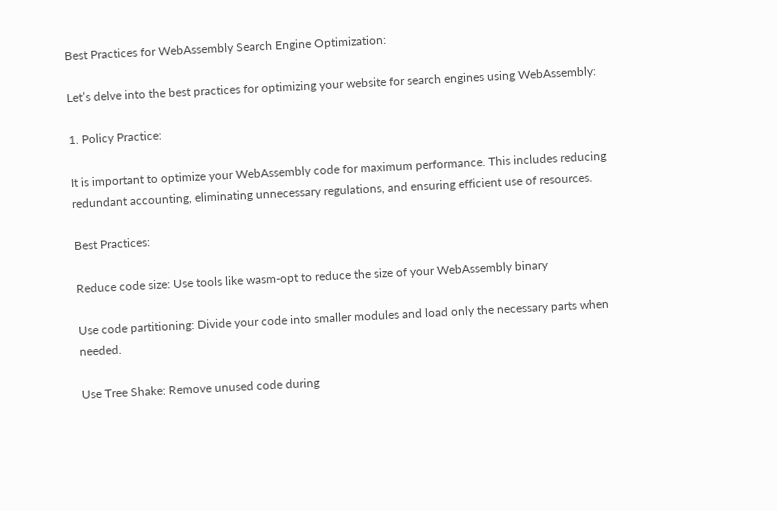Best Practices for WebAssembly Search Engine Optimization:

Let’s delve into the best practices for optimizing your website for search engines using WebAssembly:

1. Policy Practice:

It is important to optimize your WebAssembly code for maximum performance. This includes reducing redundant accounting, eliminating unnecessary regulations, and ensuring efficient use of resources.

Best Practices:

Reduce code size: Use tools like wasm-opt to reduce the size of your WebAssembly binary

Use code partitioning: Divide your code into smaller modules and load only the necessary parts when needed.

Use Tree Shake: Remove unused code during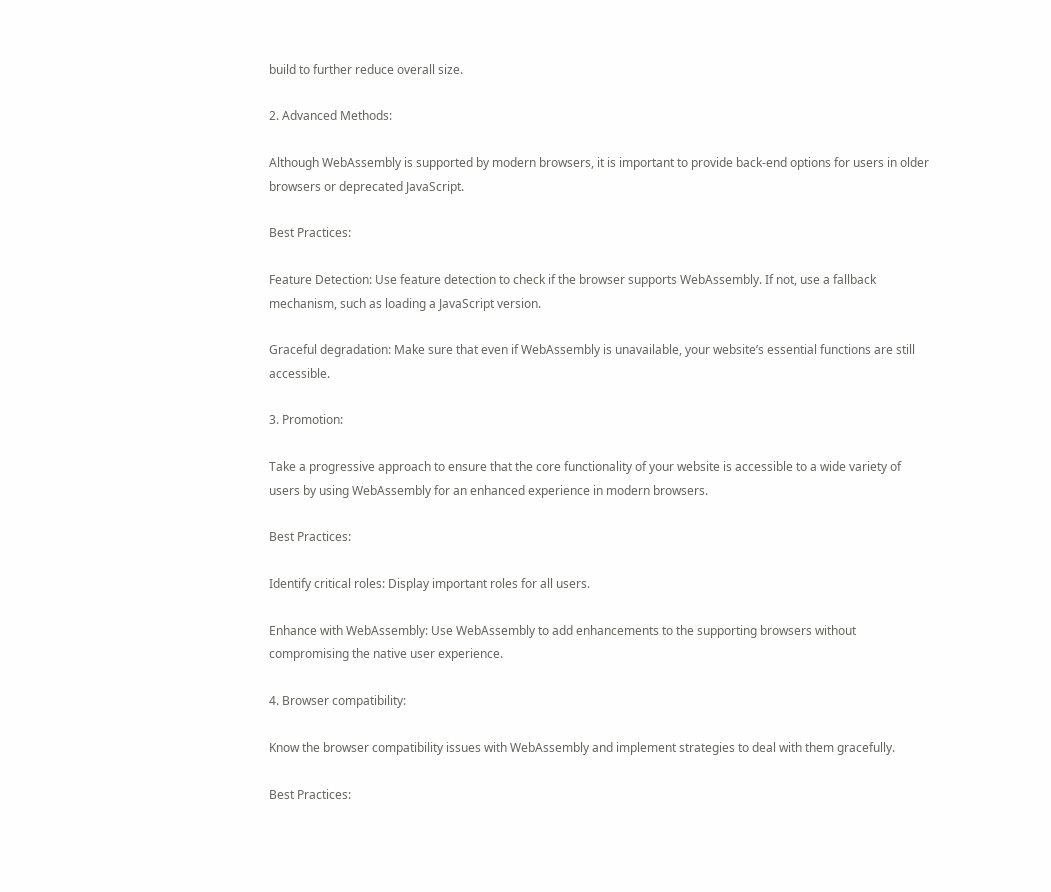build to further reduce overall size.

2. Advanced Methods:

Although WebAssembly is supported by modern browsers, it is important to provide back-end options for users in older browsers or deprecated JavaScript.

Best Practices:

Feature Detection: Use feature detection to check if the browser supports WebAssembly. If not, use a fallback mechanism, such as loading a JavaScript version.

Graceful degradation: Make sure that even if WebAssembly is unavailable, your website’s essential functions are still accessible.

3. Promotion:

Take a progressive approach to ensure that the core functionality of your website is accessible to a wide variety of users by using WebAssembly for an enhanced experience in modern browsers.

Best Practices:

Identify critical roles: Display important roles for all users.

Enhance with WebAssembly: Use WebAssembly to add enhancements to the supporting browsers without compromising the native user experience.

4. Browser compatibility:

Know the browser compatibility issues with WebAssembly and implement strategies to deal with them gracefully.

Best Practices: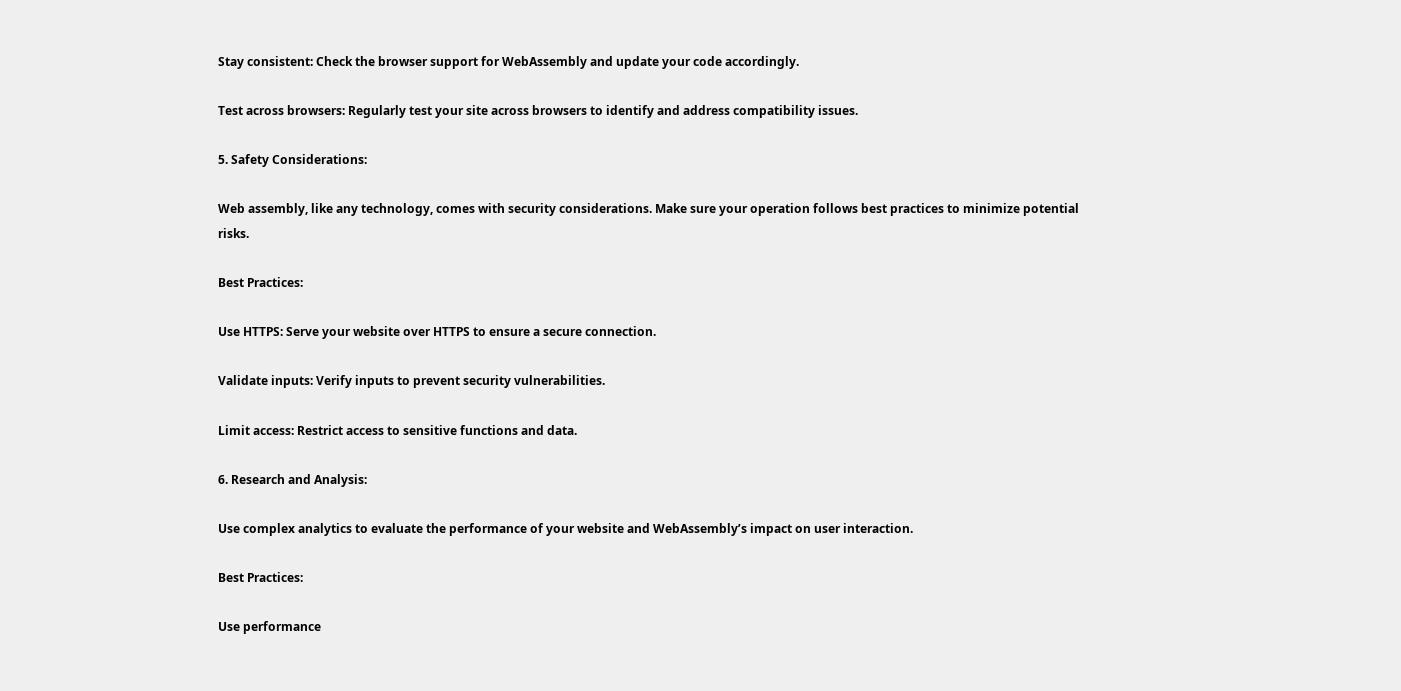Stay consistent: Check the browser support for WebAssembly and update your code accordingly.

Test across browsers: Regularly test your site across browsers to identify and address compatibility issues.

5. Safety Considerations:

Web assembly, like any technology, comes with security considerations. Make sure your operation follows best practices to minimize potential risks.

Best Practices:

Use HTTPS: Serve your website over HTTPS to ensure a secure connection.

Validate inputs: Verify inputs to prevent security vulnerabilities.

Limit access: Restrict access to sensitive functions and data.

6. Research and Analysis:

Use complex analytics to evaluate the performance of your website and WebAssembly’s impact on user interaction.

Best Practices:

Use performance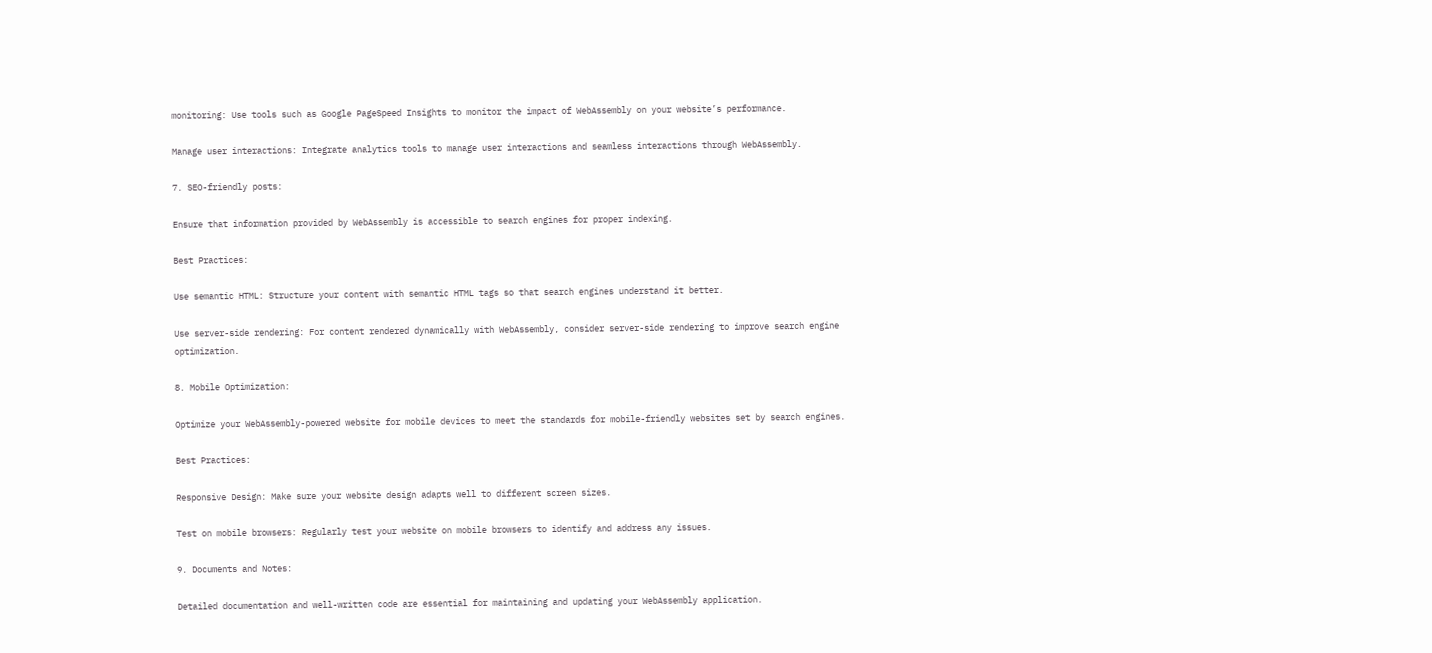monitoring: Use tools such as Google PageSpeed Insights to monitor the impact of WebAssembly on your website’s performance.

Manage user interactions: Integrate analytics tools to manage user interactions and seamless interactions through WebAssembly.

7. SEO-friendly posts:

Ensure that information provided by WebAssembly is accessible to search engines for proper indexing.

Best Practices:

Use semantic HTML: Structure your content with semantic HTML tags so that search engines understand it better.

Use server-side rendering: For content rendered dynamically with WebAssembly, consider server-side rendering to improve search engine optimization.

8. Mobile Optimization:

Optimize your WebAssembly-powered website for mobile devices to meet the standards for mobile-friendly websites set by search engines.

Best Practices:

Responsive Design: Make sure your website design adapts well to different screen sizes.

Test on mobile browsers: Regularly test your website on mobile browsers to identify and address any issues.

9. Documents and Notes:

Detailed documentation and well-written code are essential for maintaining and updating your WebAssembly application.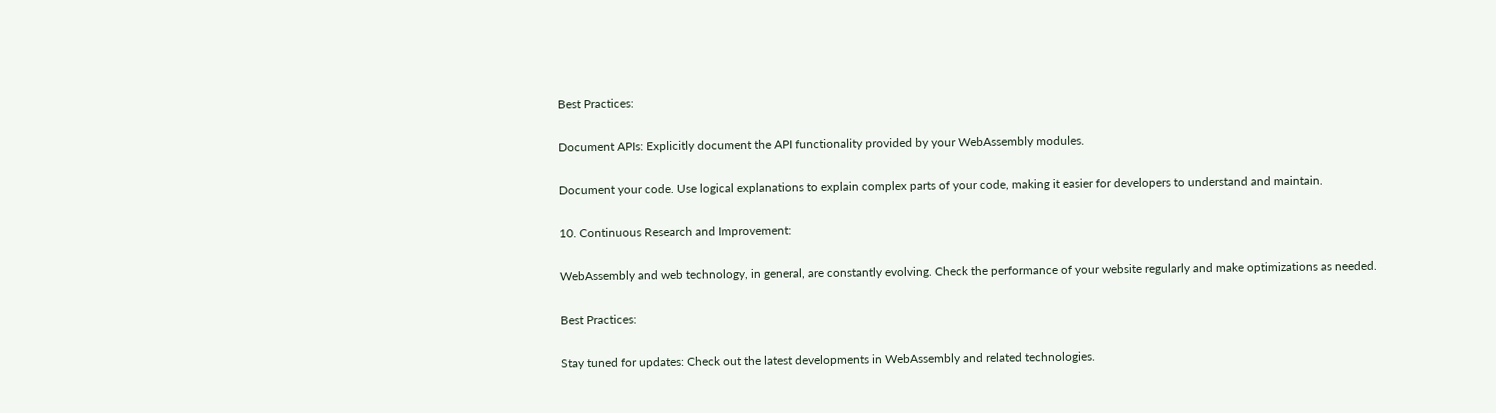Best Practices:

Document APIs: Explicitly document the API functionality provided by your WebAssembly modules.

Document your code. Use logical explanations to explain complex parts of your code, making it easier for developers to understand and maintain.

10. Continuous Research and Improvement:

WebAssembly and web technology, in general, are constantly evolving. Check the performance of your website regularly and make optimizations as needed.

Best Practices:

Stay tuned for updates: Check out the latest developments in WebAssembly and related technologies.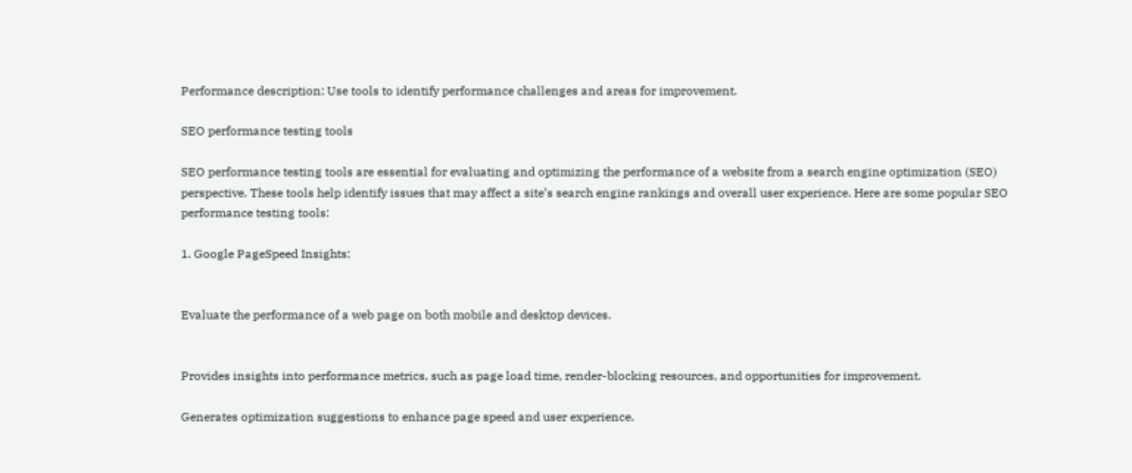Performance description: Use tools to identify performance challenges and areas for improvement.

SEO performance testing tools

SEO performance testing tools are essential for evaluating and optimizing the performance of a website from a search engine optimization (SEO) perspective. These tools help identify issues that may affect a site’s search engine rankings and overall user experience. Here are some popular SEO performance testing tools:

1. Google PageSpeed Insights:


Evaluate the performance of a web page on both mobile and desktop devices.


Provides insights into performance metrics, such as page load time, render-blocking resources, and opportunities for improvement.

Generates optimization suggestions to enhance page speed and user experience.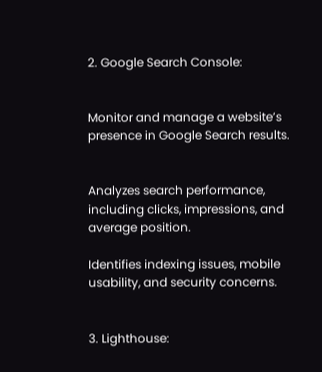2. Google Search Console:


Monitor and manage a website’s presence in Google Search results.


Analyzes search performance, including clicks, impressions, and average position.

Identifies indexing issues, mobile usability, and security concerns.


3. Lighthouse: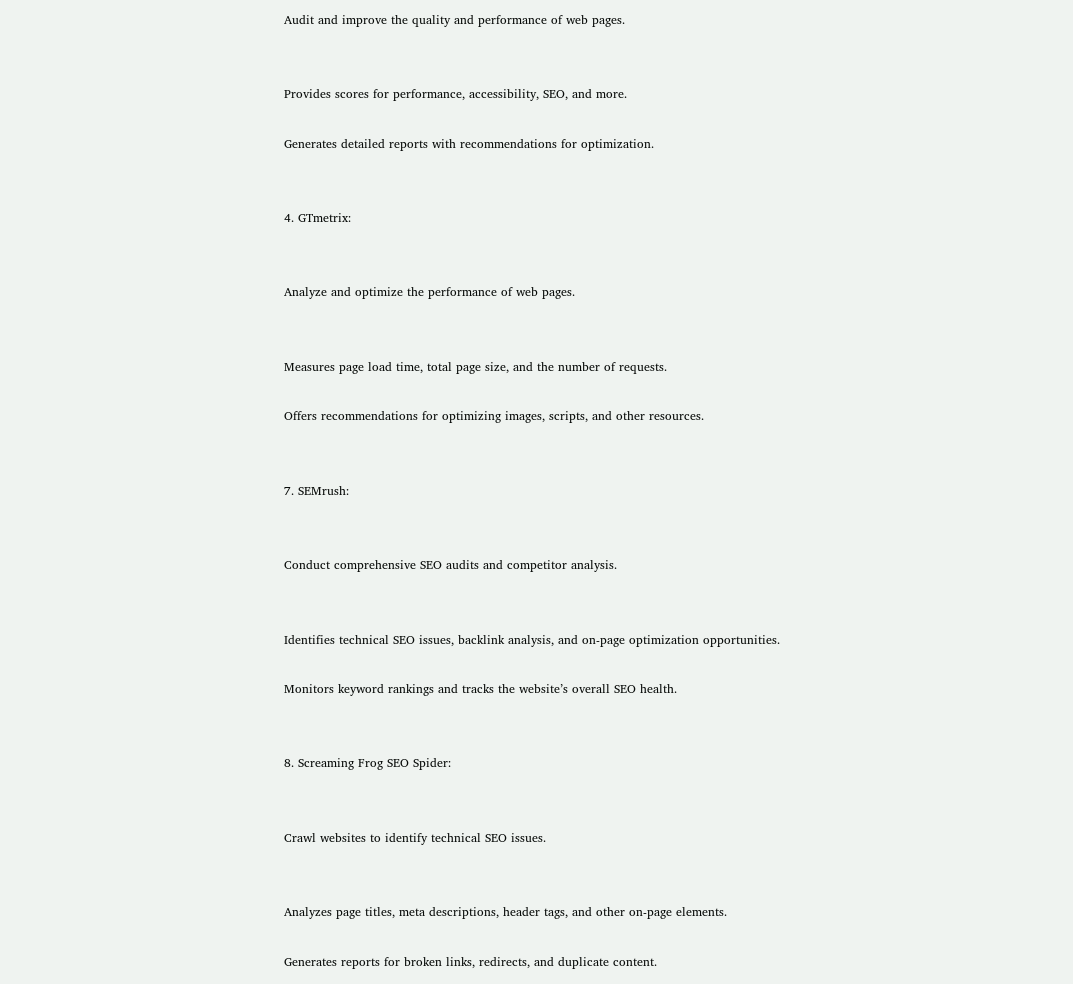Audit and improve the quality and performance of web pages.


Provides scores for performance, accessibility, SEO, and more.

Generates detailed reports with recommendations for optimization.


4. GTmetrix:


Analyze and optimize the performance of web pages.


Measures page load time, total page size, and the number of requests.

Offers recommendations for optimizing images, scripts, and other resources.


7. SEMrush:


Conduct comprehensive SEO audits and competitor analysis.


Identifies technical SEO issues, backlink analysis, and on-page optimization opportunities.

Monitors keyword rankings and tracks the website’s overall SEO health.


8. Screaming Frog SEO Spider:


Crawl websites to identify technical SEO issues.


Analyzes page titles, meta descriptions, header tags, and other on-page elements.

Generates reports for broken links, redirects, and duplicate content.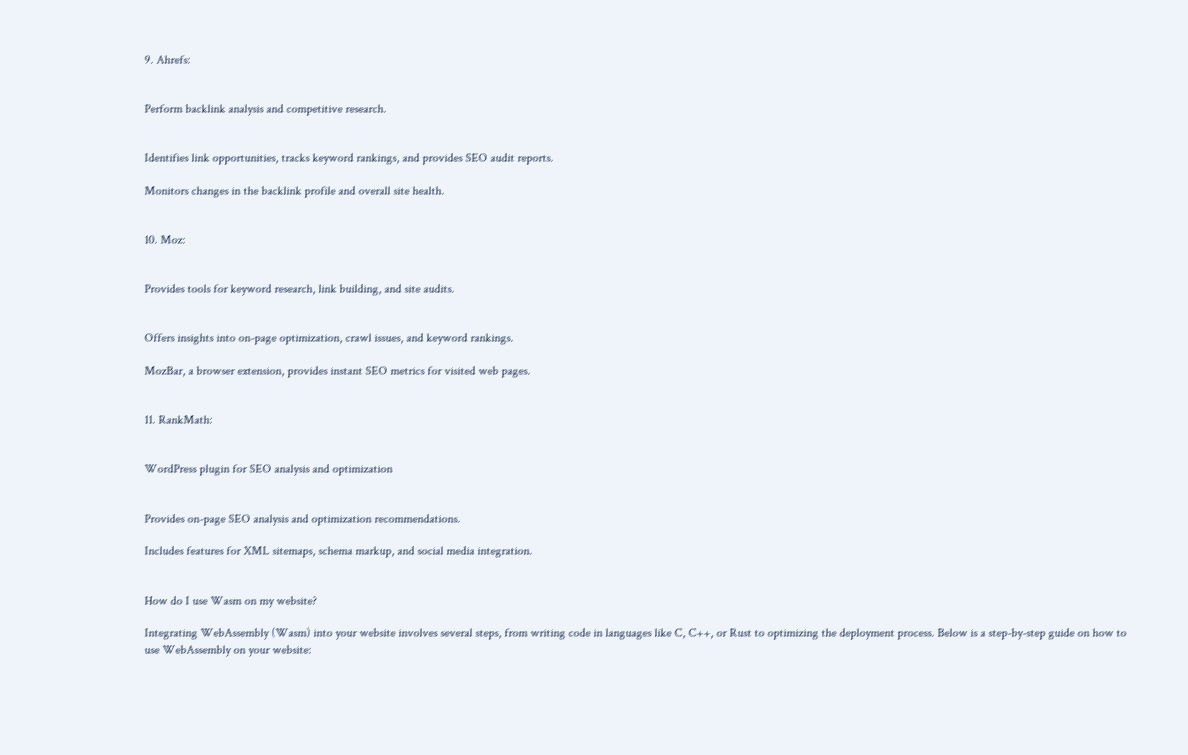9. Ahrefs:


Perform backlink analysis and competitive research.


Identifies link opportunities, tracks keyword rankings, and provides SEO audit reports.

Monitors changes in the backlink profile and overall site health.


10. Moz:


Provides tools for keyword research, link building, and site audits.


Offers insights into on-page optimization, crawl issues, and keyword rankings.

MozBar, a browser extension, provides instant SEO metrics for visited web pages.


11. RankMath:


WordPress plugin for SEO analysis and optimization


Provides on-page SEO analysis and optimization recommendations.

Includes features for XML sitemaps, schema markup, and social media integration.


How do I use Wasm on my website?

Integrating WebAssembly (Wasm) into your website involves several steps, from writing code in languages like C, C++, or Rust to optimizing the deployment process. Below is a step-by-step guide on how to use WebAssembly on your website: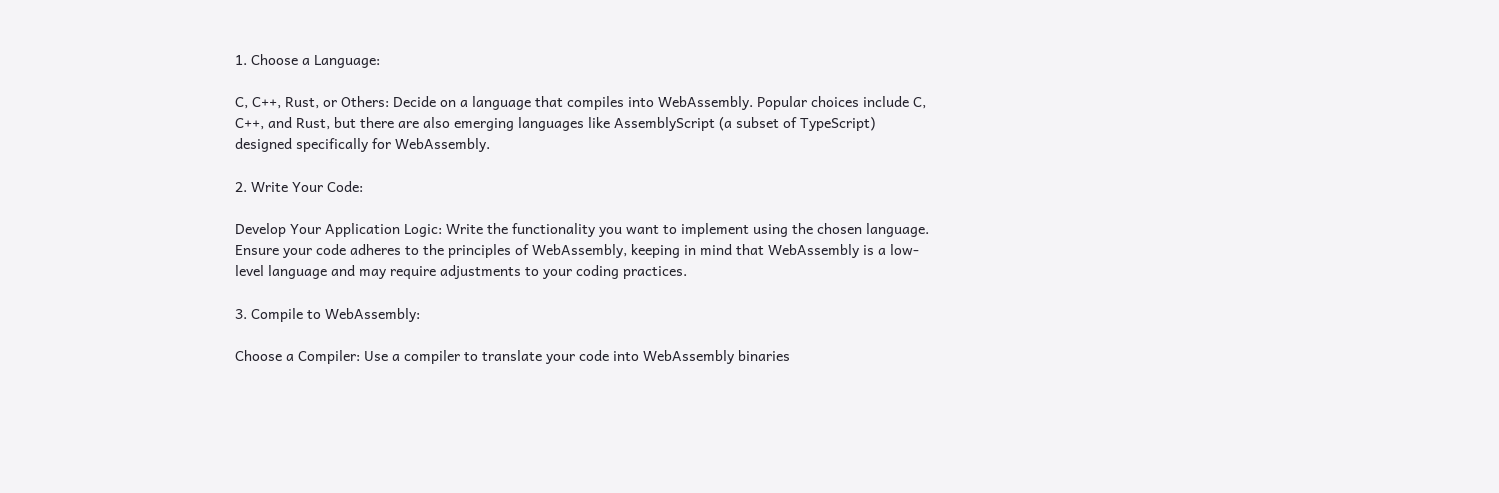1. Choose a Language:

C, C++, Rust, or Others: Decide on a language that compiles into WebAssembly. Popular choices include C, C++, and Rust, but there are also emerging languages like AssemblyScript (a subset of TypeScript) designed specifically for WebAssembly.

2. Write Your Code:

Develop Your Application Logic: Write the functionality you want to implement using the chosen language. Ensure your code adheres to the principles of WebAssembly, keeping in mind that WebAssembly is a low-level language and may require adjustments to your coding practices.

3. Compile to WebAssembly:

Choose a Compiler: Use a compiler to translate your code into WebAssembly binaries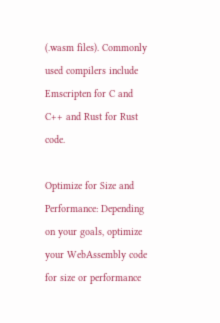(.wasm files). Commonly used compilers include Emscripten for C and C++ and Rust for Rust code.

Optimize for Size and Performance: Depending on your goals, optimize your WebAssembly code for size or performance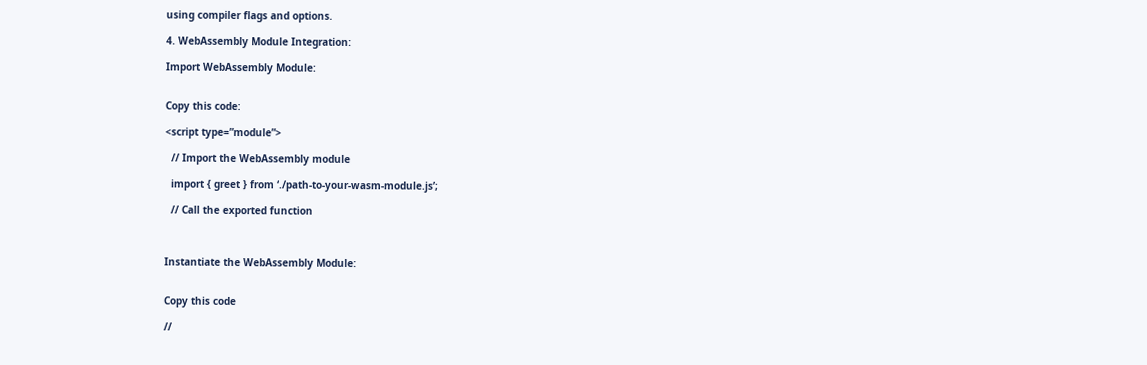using compiler flags and options.

4. WebAssembly Module Integration:

Import WebAssembly Module:


Copy this code:

<script type=”module”>

  // Import the WebAssembly module

  import { greet } from ‘./path-to-your-wasm-module.js’;

  // Call the exported function



Instantiate the WebAssembly Module:


Copy this code

//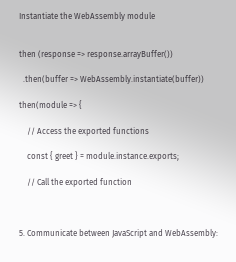Instantiate the WebAssembly module


then (response => response.arrayBuffer())

  .then(buffer => WebAssembly.instantiate(buffer))

then(module => {

    // Access the exported functions

    const { greet } = module.instance.exports;

    // Call the exported function



5. Communicate between JavaScript and WebAssembly: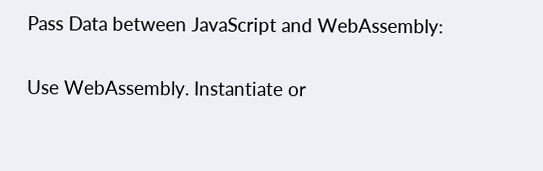Pass Data between JavaScript and WebAssembly:

Use WebAssembly. Instantiate or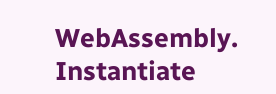WebAssembly. Instantiate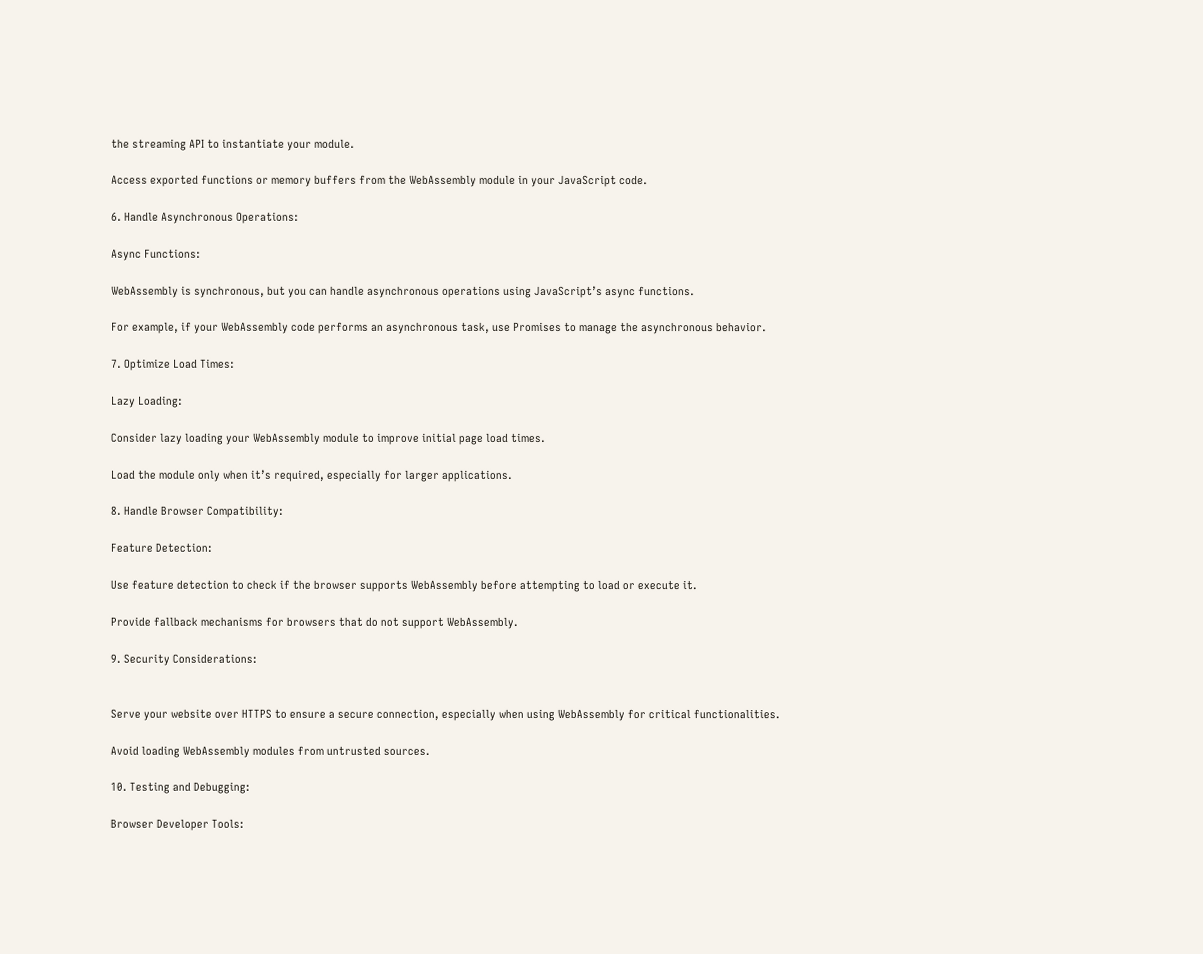the streaming API to instantiate your module.

Access exported functions or memory buffers from the WebAssembly module in your JavaScript code.

6. Handle Asynchronous Operations:

Async Functions:

WebAssembly is synchronous, but you can handle asynchronous operations using JavaScript’s async functions.

For example, if your WebAssembly code performs an asynchronous task, use Promises to manage the asynchronous behavior.

7. Optimize Load Times:

Lazy Loading:

Consider lazy loading your WebAssembly module to improve initial page load times.

Load the module only when it’s required, especially for larger applications.

8. Handle Browser Compatibility:

Feature Detection:

Use feature detection to check if the browser supports WebAssembly before attempting to load or execute it.

Provide fallback mechanisms for browsers that do not support WebAssembly.

9. Security Considerations:


Serve your website over HTTPS to ensure a secure connection, especially when using WebAssembly for critical functionalities.

Avoid loading WebAssembly modules from untrusted sources.

10. Testing and Debugging:

Browser Developer Tools: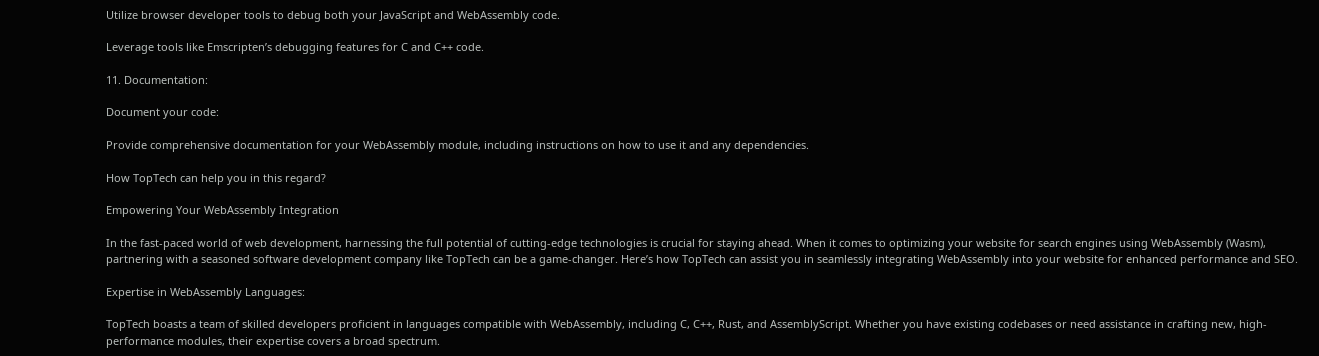Utilize browser developer tools to debug both your JavaScript and WebAssembly code.

Leverage tools like Emscripten’s debugging features for C and C++ code.

11. Documentation:

Document your code:

Provide comprehensive documentation for your WebAssembly module, including instructions on how to use it and any dependencies.

How TopTech can help you in this regard?

Empowering Your WebAssembly Integration

In the fast-paced world of web development, harnessing the full potential of cutting-edge technologies is crucial for staying ahead. When it comes to optimizing your website for search engines using WebAssembly (Wasm), partnering with a seasoned software development company like TopTech can be a game-changer. Here’s how TopTech can assist you in seamlessly integrating WebAssembly into your website for enhanced performance and SEO.

Expertise in WebAssembly Languages:

TopTech boasts a team of skilled developers proficient in languages compatible with WebAssembly, including C, C++, Rust, and AssemblyScript. Whether you have existing codebases or need assistance in crafting new, high-performance modules, their expertise covers a broad spectrum.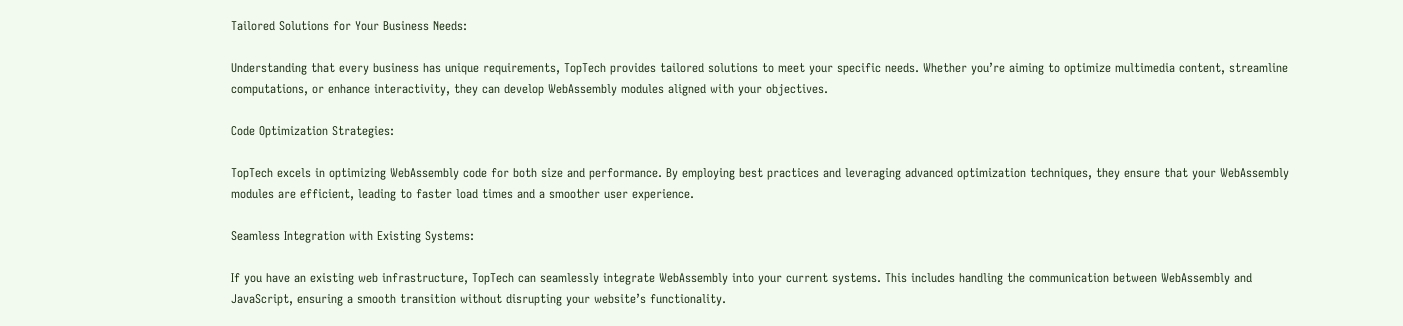Tailored Solutions for Your Business Needs:

Understanding that every business has unique requirements, TopTech provides tailored solutions to meet your specific needs. Whether you’re aiming to optimize multimedia content, streamline computations, or enhance interactivity, they can develop WebAssembly modules aligned with your objectives.

Code Optimization Strategies:

TopTech excels in optimizing WebAssembly code for both size and performance. By employing best practices and leveraging advanced optimization techniques, they ensure that your WebAssembly modules are efficient, leading to faster load times and a smoother user experience.

Seamless Integration with Existing Systems:

If you have an existing web infrastructure, TopTech can seamlessly integrate WebAssembly into your current systems. This includes handling the communication between WebAssembly and JavaScript, ensuring a smooth transition without disrupting your website’s functionality.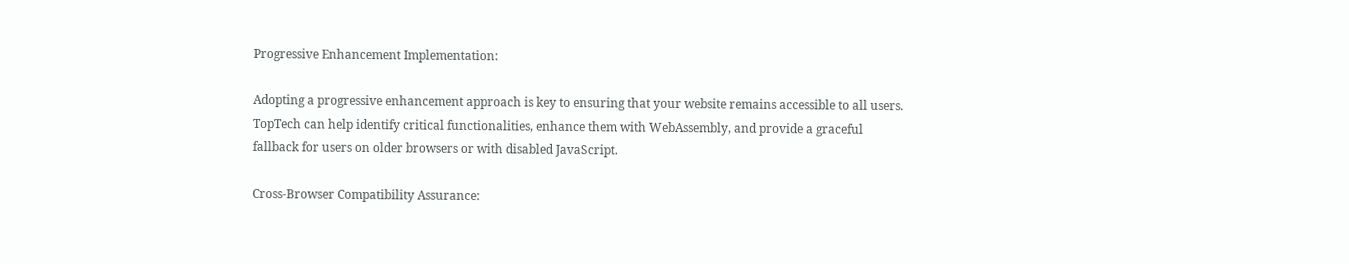Progressive Enhancement Implementation:

Adopting a progressive enhancement approach is key to ensuring that your website remains accessible to all users. TopTech can help identify critical functionalities, enhance them with WebAssembly, and provide a graceful fallback for users on older browsers or with disabled JavaScript.

Cross-Browser Compatibility Assurance: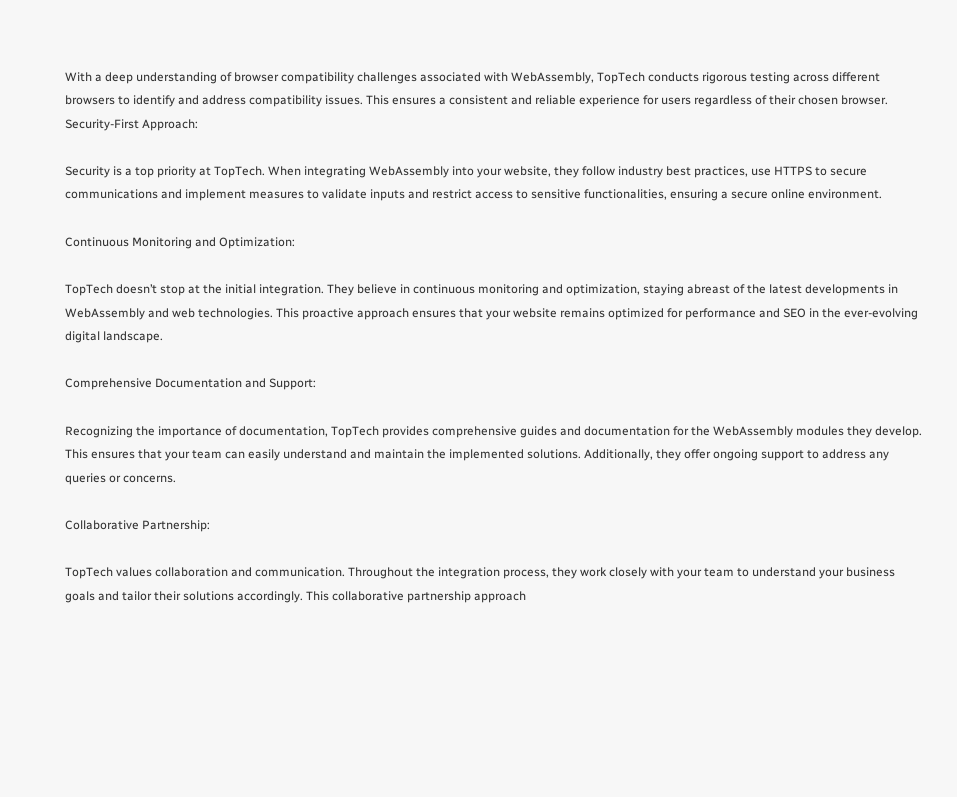With a deep understanding of browser compatibility challenges associated with WebAssembly, TopTech conducts rigorous testing across different browsers to identify and address compatibility issues. This ensures a consistent and reliable experience for users regardless of their chosen browser.
Security-First Approach:

Security is a top priority at TopTech. When integrating WebAssembly into your website, they follow industry best practices, use HTTPS to secure communications and implement measures to validate inputs and restrict access to sensitive functionalities, ensuring a secure online environment.

Continuous Monitoring and Optimization:

TopTech doesn’t stop at the initial integration. They believe in continuous monitoring and optimization, staying abreast of the latest developments in WebAssembly and web technologies. This proactive approach ensures that your website remains optimized for performance and SEO in the ever-evolving digital landscape.

Comprehensive Documentation and Support:

Recognizing the importance of documentation, TopTech provides comprehensive guides and documentation for the WebAssembly modules they develop. This ensures that your team can easily understand and maintain the implemented solutions. Additionally, they offer ongoing support to address any queries or concerns.

Collaborative Partnership:

TopTech values collaboration and communication. Throughout the integration process, they work closely with your team to understand your business goals and tailor their solutions accordingly. This collaborative partnership approach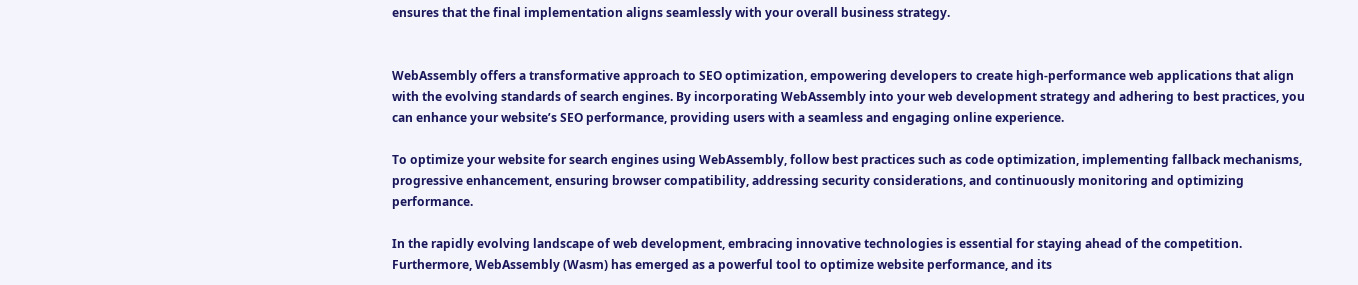ensures that the final implementation aligns seamlessly with your overall business strategy.


WebAssembly offers a transformative approach to SEO optimization, empowering developers to create high-performance web applications that align with the evolving standards of search engines. By incorporating WebAssembly into your web development strategy and adhering to best practices, you can enhance your website’s SEO performance, providing users with a seamless and engaging online experience.

To optimize your website for search engines using WebAssembly, follow best practices such as code optimization, implementing fallback mechanisms, progressive enhancement, ensuring browser compatibility, addressing security considerations, and continuously monitoring and optimizing performance.

In the rapidly evolving landscape of web development, embracing innovative technologies is essential for staying ahead of the competition. Furthermore, WebAssembly (Wasm) has emerged as a powerful tool to optimize website performance, and its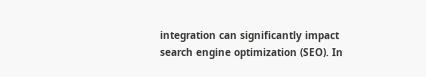integration can significantly impact search engine optimization (SEO). In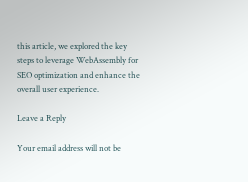this article, we explored the key steps to leverage WebAssembly for SEO optimization and enhance the overall user experience.

Leave a Reply

Your email address will not be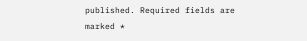published. Required fields are marked *